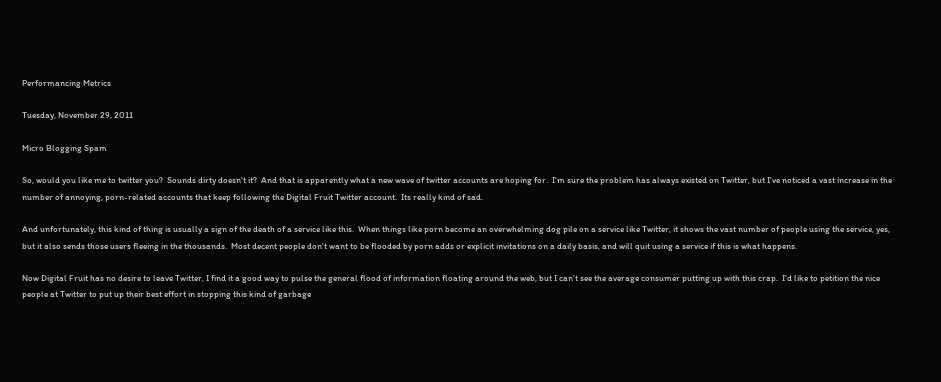Performancing Metrics

Tuesday, November 29, 2011

Micro Blogging Spam

So, would you like me to twitter you?  Sounds dirty doesn't it?  And that is apparently what a new wave of twitter accounts are hoping for.  I'm sure the problem has always existed on Twitter, but I've noticed a vast increase in the number of annoying, porn-related accounts that keep following the Digital Fruit Twitter account.  Its really kind of sad.

And unfortunately, this kind of thing is usually a sign of the death of a service like this.  When things like porn become an overwhelming dog pile on a service like Twitter, it shows the vast number of people using the service, yes, but it also sends those users fleeing in the thousands.  Most decent people don't want to be flooded by porn adds or explicit invitations on a daily basis, and will quit using a service if this is what happens.

Now Digital Fruit has no desire to leave Twitter, I find it a good way to pulse the general flood of information floating around the web, but I can't see the average consumer putting up with this crap.  I'd like to petition the nice people at Twitter to put up their best effort in stopping this kind of garbage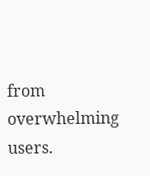from overwhelming users.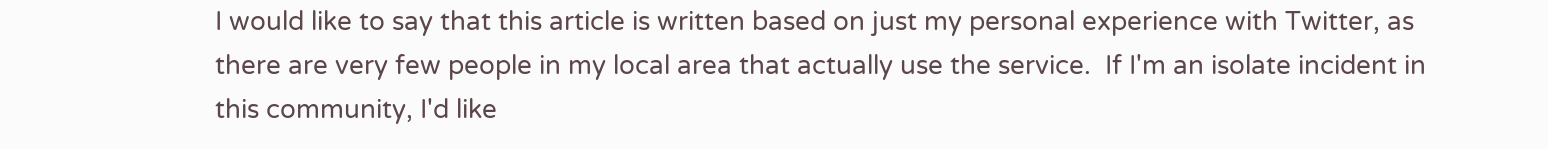I would like to say that this article is written based on just my personal experience with Twitter, as there are very few people in my local area that actually use the service.  If I'm an isolate incident in this community, I'd like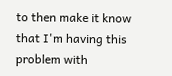to then make it know that I'm having this problem with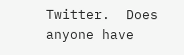Twitter.  Does anyone have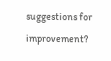suggestions for improvement?